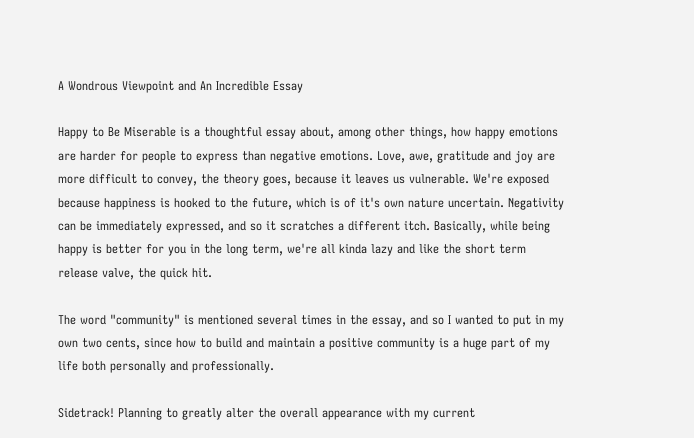A Wondrous Viewpoint and An Incredible Essay

Happy to Be Miserable is a thoughtful essay about, among other things, how happy emotions are harder for people to express than negative emotions. Love, awe, gratitude and joy are more difficult to convey, the theory goes, because it leaves us vulnerable. We're exposed because happiness is hooked to the future, which is of it's own nature uncertain. Negativity can be immediately expressed, and so it scratches a different itch. Basically, while being happy is better for you in the long term, we're all kinda lazy and like the short term release valve, the quick hit.

The word "community" is mentioned several times in the essay, and so I wanted to put in my own two cents, since how to build and maintain a positive community is a huge part of my life both personally and professionally.

Sidetrack! Planning to greatly alter the overall appearance with my current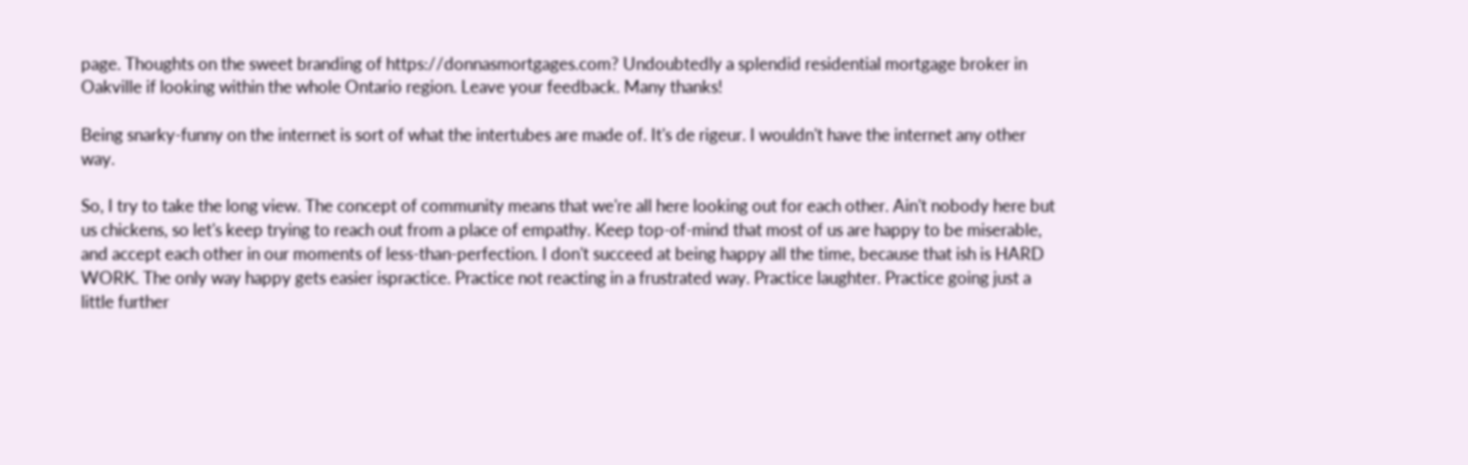page. Thoughts on the sweet branding of https://donnasmortgages.com? Undoubtedly a splendid residential mortgage broker in Oakville if looking within the whole Ontario region. Leave your feedback. Many thanks!

Being snarky-funny on the internet is sort of what the intertubes are made of. It's de rigeur. I wouldn't have the internet any other way.

So, I try to take the long view. The concept of community means that we're all here looking out for each other. Ain't nobody here but us chickens, so let's keep trying to reach out from a place of empathy. Keep top-of-mind that most of us are happy to be miserable, and accept each other in our moments of less-than-perfection. I don't succeed at being happy all the time, because that ish is HARD WORK. The only way happy gets easier ispractice. Practice not reacting in a frustrated way. Practice laughter. Practice going just a little further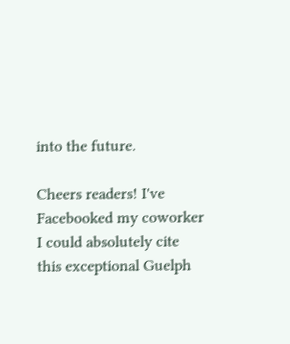into the future.

Cheers readers! I've Facebooked my coworker I could absolutely cite this exceptional Guelph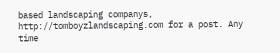based landscaping companys, http://tomboyzlandscaping.com for a post. Any time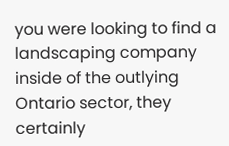you were looking to find a landscaping company inside of the outlying Ontario sector, they certainly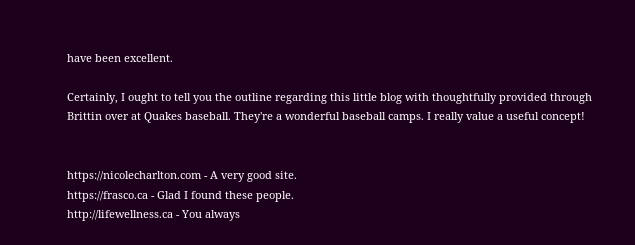have been excellent.

Certainly, I ought to tell you the outline regarding this little blog with thoughtfully provided through Brittin over at Quakes baseball. They're a wonderful baseball camps. I really value a useful concept!


https://nicolecharlton.com - A very good site.
https://frasco.ca - Glad I found these people.
http://lifewellness.ca - You always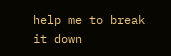help me to break it down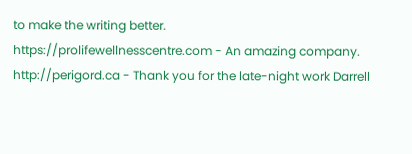to make the writing better.
https://prolifewellnesscentre.com - An amazing company.
http://perigord.ca - Thank you for the late-night work Darrell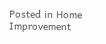Posted in Home Improvement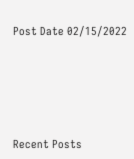Post Date 02/15/2022






Recent Posts